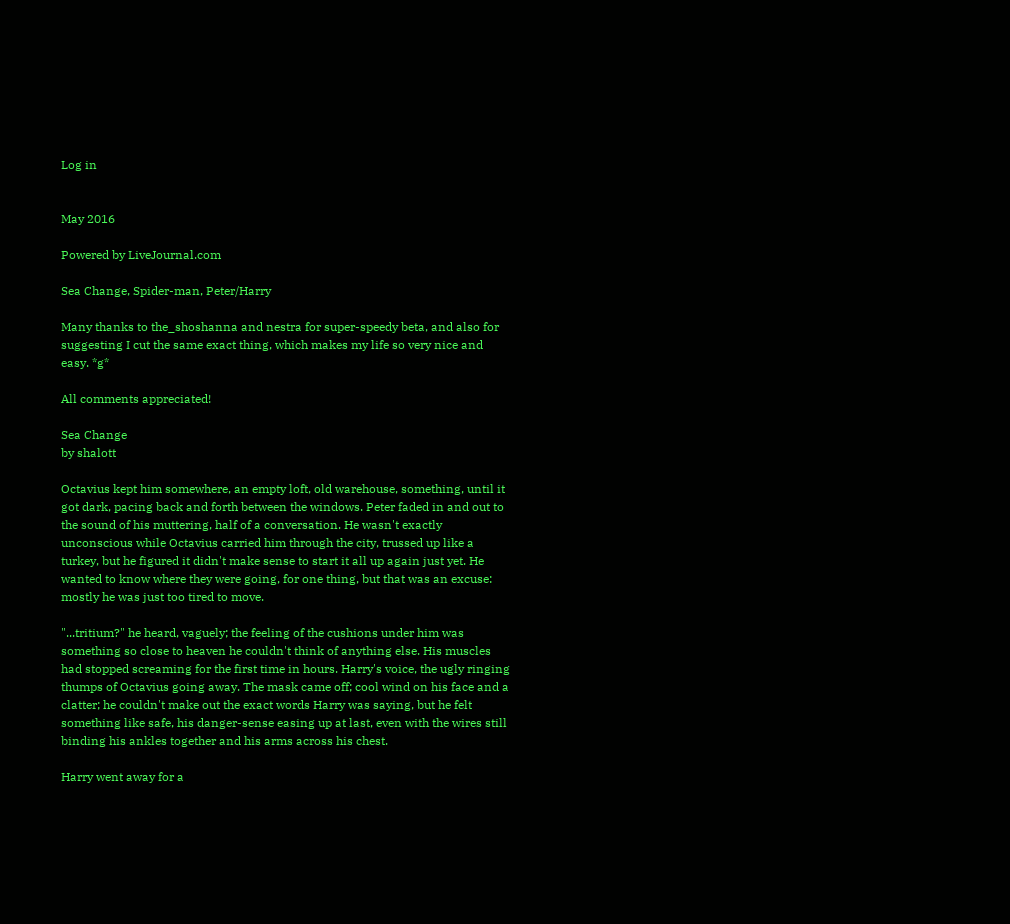Log in


May 2016

Powered by LiveJournal.com

Sea Change, Spider-man, Peter/Harry

Many thanks to the_shoshanna and nestra for super-speedy beta, and also for suggesting I cut the same exact thing, which makes my life so very nice and easy. *g*

All comments appreciated!

Sea Change
by shalott

Octavius kept him somewhere, an empty loft, old warehouse, something, until it got dark, pacing back and forth between the windows. Peter faded in and out to the sound of his muttering, half of a conversation. He wasn't exactly unconscious while Octavius carried him through the city, trussed up like a turkey, but he figured it didn't make sense to start it all up again just yet. He wanted to know where they were going, for one thing, but that was an excuse: mostly he was just too tired to move.

"...tritium?" he heard, vaguely; the feeling of the cushions under him was something so close to heaven he couldn't think of anything else. His muscles had stopped screaming for the first time in hours. Harry's voice, the ugly ringing thumps of Octavius going away. The mask came off; cool wind on his face and a clatter; he couldn't make out the exact words Harry was saying, but he felt something like safe, his danger-sense easing up at last, even with the wires still binding his ankles together and his arms across his chest.

Harry went away for a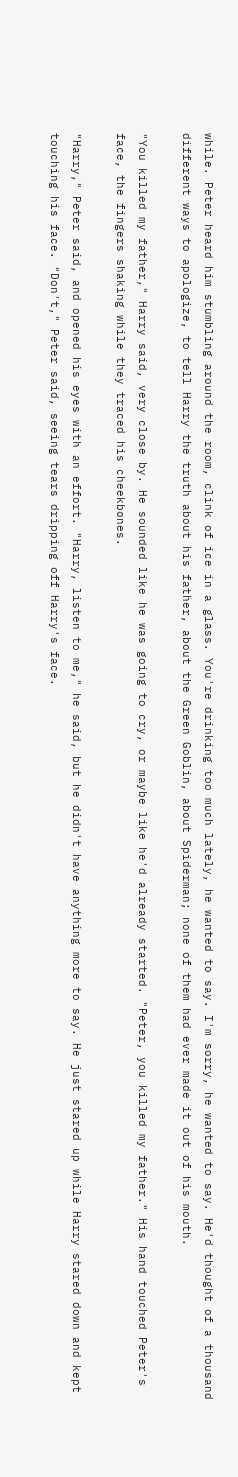while. Peter heard him stumbling around the room, clink of ice in a glass. You're drinking too much lately, he wanted to say. I'm sorry, he wanted to say. He'd thought of a thousand different ways to apologize, to tell Harry the truth about his father, about the Green Goblin, about Spiderman; none of them had ever made it out of his mouth.

"You killed my father," Harry said, very close by. He sounded like he was going to cry, or maybe like he'd already started. "Peter, you killed my father." His hand touched Peter's face, the fingers shaking while they traced his cheekbones.

"Harry," Peter said, and opened his eyes with an effort. "Harry, listen to me," he said, but he didn't have anything more to say. He just stared up while Harry stared down and kept touching his face. "Don't," Peter said, seeing tears dripping off Harry's face.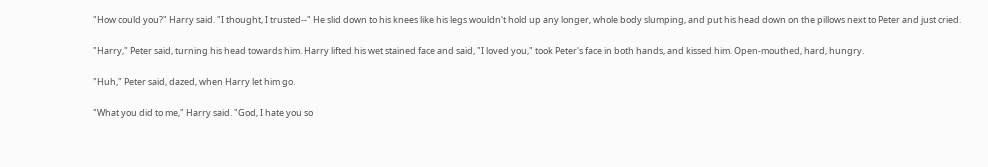"How could you?" Harry said. "I thought, I trusted--" He slid down to his knees like his legs wouldn't hold up any longer, whole body slumping, and put his head down on the pillows next to Peter and just cried.

"Harry," Peter said, turning his head towards him. Harry lifted his wet stained face and said, "I loved you," took Peter's face in both hands, and kissed him. Open-mouthed, hard, hungry.

"Huh," Peter said, dazed, when Harry let him go.

"What you did to me," Harry said. "God, I hate you so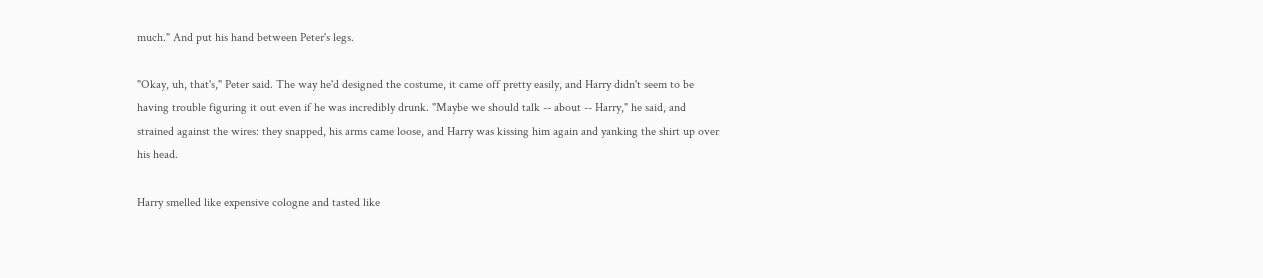much." And put his hand between Peter's legs.

"Okay, uh, that's," Peter said. The way he'd designed the costume, it came off pretty easily, and Harry didn't seem to be having trouble figuring it out even if he was incredibly drunk. "Maybe we should talk -- about -- Harry," he said, and strained against the wires: they snapped, his arms came loose, and Harry was kissing him again and yanking the shirt up over his head.

Harry smelled like expensive cologne and tasted like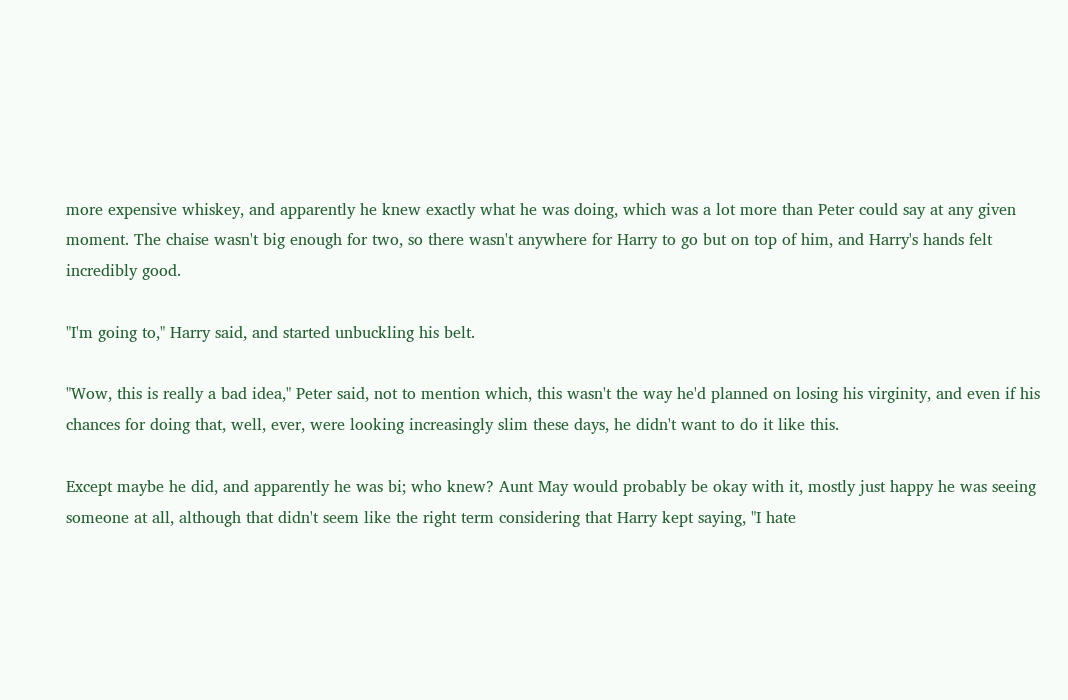more expensive whiskey, and apparently he knew exactly what he was doing, which was a lot more than Peter could say at any given moment. The chaise wasn't big enough for two, so there wasn't anywhere for Harry to go but on top of him, and Harry's hands felt incredibly good.

"I'm going to," Harry said, and started unbuckling his belt.

"Wow, this is really a bad idea," Peter said, not to mention which, this wasn't the way he'd planned on losing his virginity, and even if his chances for doing that, well, ever, were looking increasingly slim these days, he didn't want to do it like this.

Except maybe he did, and apparently he was bi; who knew? Aunt May would probably be okay with it, mostly just happy he was seeing someone at all, although that didn't seem like the right term considering that Harry kept saying, "I hate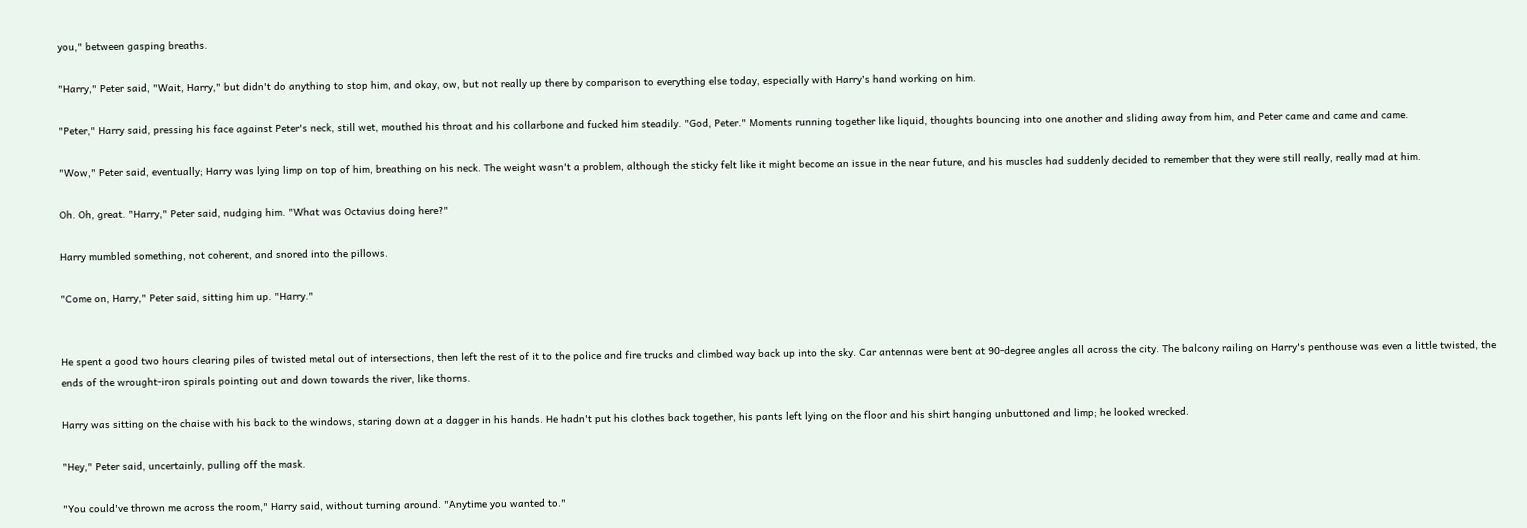you," between gasping breaths.

"Harry," Peter said, "Wait, Harry," but didn't do anything to stop him, and okay, ow, but not really up there by comparison to everything else today, especially with Harry's hand working on him.

"Peter," Harry said, pressing his face against Peter's neck, still wet, mouthed his throat and his collarbone and fucked him steadily. "God, Peter." Moments running together like liquid, thoughts bouncing into one another and sliding away from him, and Peter came and came and came.

"Wow," Peter said, eventually; Harry was lying limp on top of him, breathing on his neck. The weight wasn't a problem, although the sticky felt like it might become an issue in the near future, and his muscles had suddenly decided to remember that they were still really, really mad at him.

Oh. Oh, great. "Harry," Peter said, nudging him. "What was Octavius doing here?"

Harry mumbled something, not coherent, and snored into the pillows.

"Come on, Harry," Peter said, sitting him up. "Harry."


He spent a good two hours clearing piles of twisted metal out of intersections, then left the rest of it to the police and fire trucks and climbed way back up into the sky. Car antennas were bent at 90-degree angles all across the city. The balcony railing on Harry's penthouse was even a little twisted, the ends of the wrought-iron spirals pointing out and down towards the river, like thorns.

Harry was sitting on the chaise with his back to the windows, staring down at a dagger in his hands. He hadn't put his clothes back together, his pants left lying on the floor and his shirt hanging unbuttoned and limp; he looked wrecked.

"Hey," Peter said, uncertainly, pulling off the mask.

"You could've thrown me across the room," Harry said, without turning around. "Anytime you wanted to."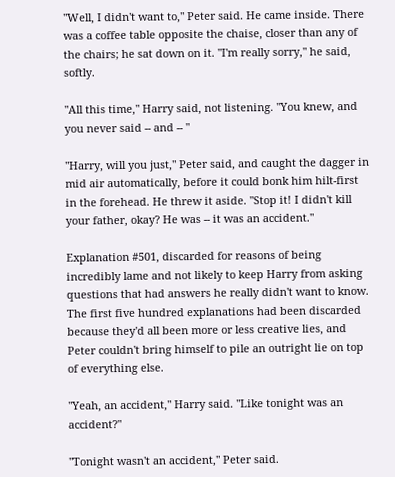"Well, I didn't want to," Peter said. He came inside. There was a coffee table opposite the chaise, closer than any of the chairs; he sat down on it. "I'm really sorry," he said, softly.

"All this time," Harry said, not listening. "You knew, and you never said -- and -- "

"Harry, will you just," Peter said, and caught the dagger in mid air automatically, before it could bonk him hilt-first in the forehead. He threw it aside. "Stop it! I didn't kill your father, okay? He was -- it was an accident."

Explanation #501, discarded for reasons of being incredibly lame and not likely to keep Harry from asking questions that had answers he really didn't want to know. The first five hundred explanations had been discarded because they'd all been more or less creative lies, and Peter couldn't bring himself to pile an outright lie on top of everything else.

"Yeah, an accident," Harry said. "Like tonight was an accident?"

"Tonight wasn't an accident," Peter said.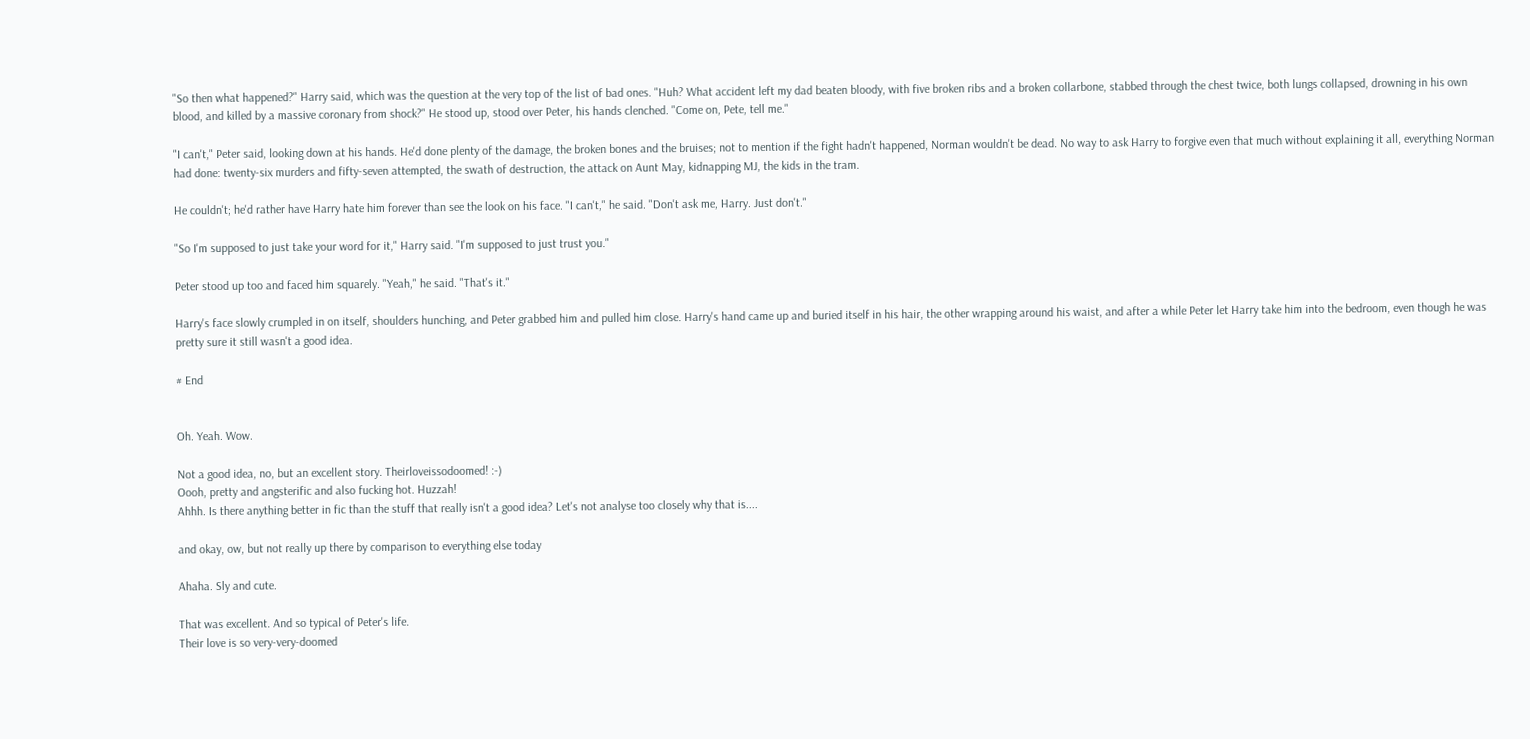"So then what happened?" Harry said, which was the question at the very top of the list of bad ones. "Huh? What accident left my dad beaten bloody, with five broken ribs and a broken collarbone, stabbed through the chest twice, both lungs collapsed, drowning in his own blood, and killed by a massive coronary from shock?" He stood up, stood over Peter, his hands clenched. "Come on, Pete, tell me."

"I can't," Peter said, looking down at his hands. He'd done plenty of the damage, the broken bones and the bruises; not to mention if the fight hadn't happened, Norman wouldn't be dead. No way to ask Harry to forgive even that much without explaining it all, everything Norman had done: twenty-six murders and fifty-seven attempted, the swath of destruction, the attack on Aunt May, kidnapping MJ, the kids in the tram.

He couldn't; he'd rather have Harry hate him forever than see the look on his face. "I can't," he said. "Don't ask me, Harry. Just don't."

"So I'm supposed to just take your word for it," Harry said. "I'm supposed to just trust you."

Peter stood up too and faced him squarely. "Yeah," he said. "That's it."

Harry's face slowly crumpled in on itself, shoulders hunching, and Peter grabbed him and pulled him close. Harry's hand came up and buried itself in his hair, the other wrapping around his waist, and after a while Peter let Harry take him into the bedroom, even though he was pretty sure it still wasn't a good idea.

# End


Oh. Yeah. Wow.

Not a good idea, no, but an excellent story. Theirloveissodoomed! :-)
Oooh, pretty and angsterific and also fucking hot. Huzzah!
Ahhh. Is there anything better in fic than the stuff that really isn't a good idea? Let's not analyse too closely why that is....

and okay, ow, but not really up there by comparison to everything else today

Ahaha. Sly and cute.

That was excellent. And so typical of Peter's life.
Their love is so very-very-doomed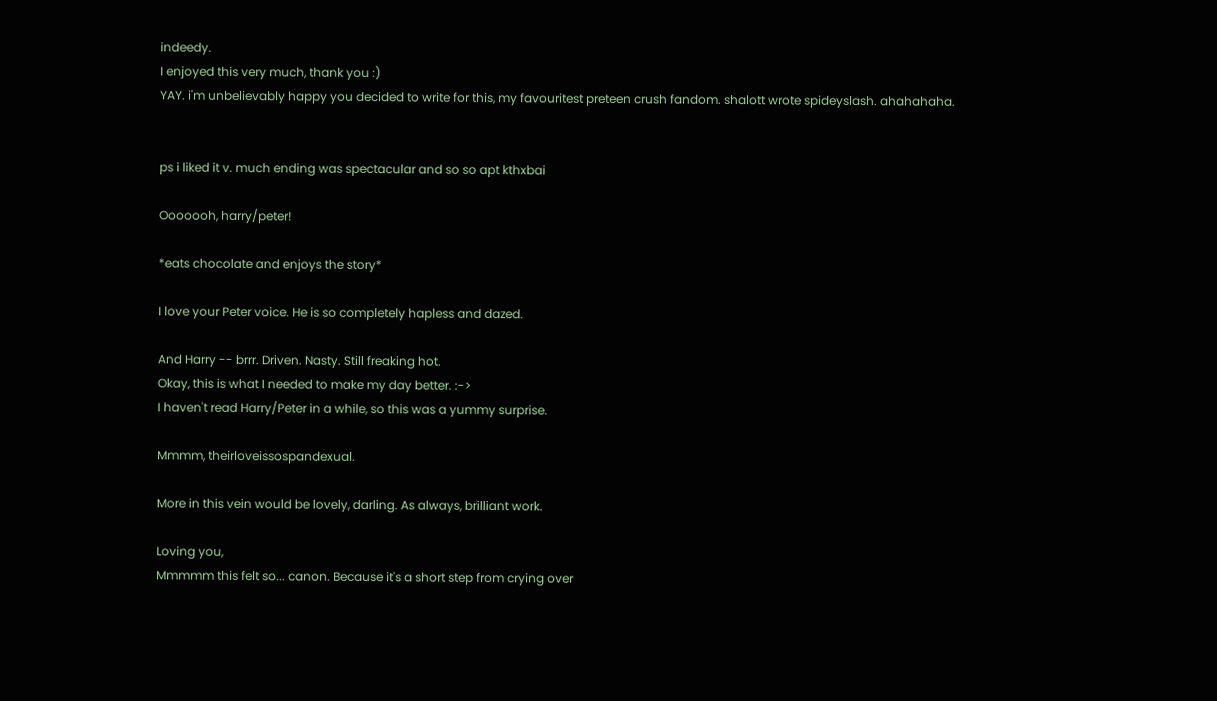indeedy.
I enjoyed this very much, thank you :)
YAY. i'm unbelievably happy you decided to write for this, my favouritest preteen crush fandom. shalott wrote spideyslash. ahahahaha.


ps i liked it v. much ending was spectacular and so so apt kthxbai

Ooooooh, harry/peter!

*eats chocolate and enjoys the story*

I love your Peter voice. He is so completely hapless and dazed.

And Harry -- brrr. Driven. Nasty. Still freaking hot.
Okay, this is what I needed to make my day better. :->
I haven't read Harry/Peter in a while, so this was a yummy surprise.

Mmmm, theirloveissospandexual.

More in this vein would be lovely, darling. As always, brilliant work.

Loving you,
Mmmmm this felt so... canon. Because it's a short step from crying over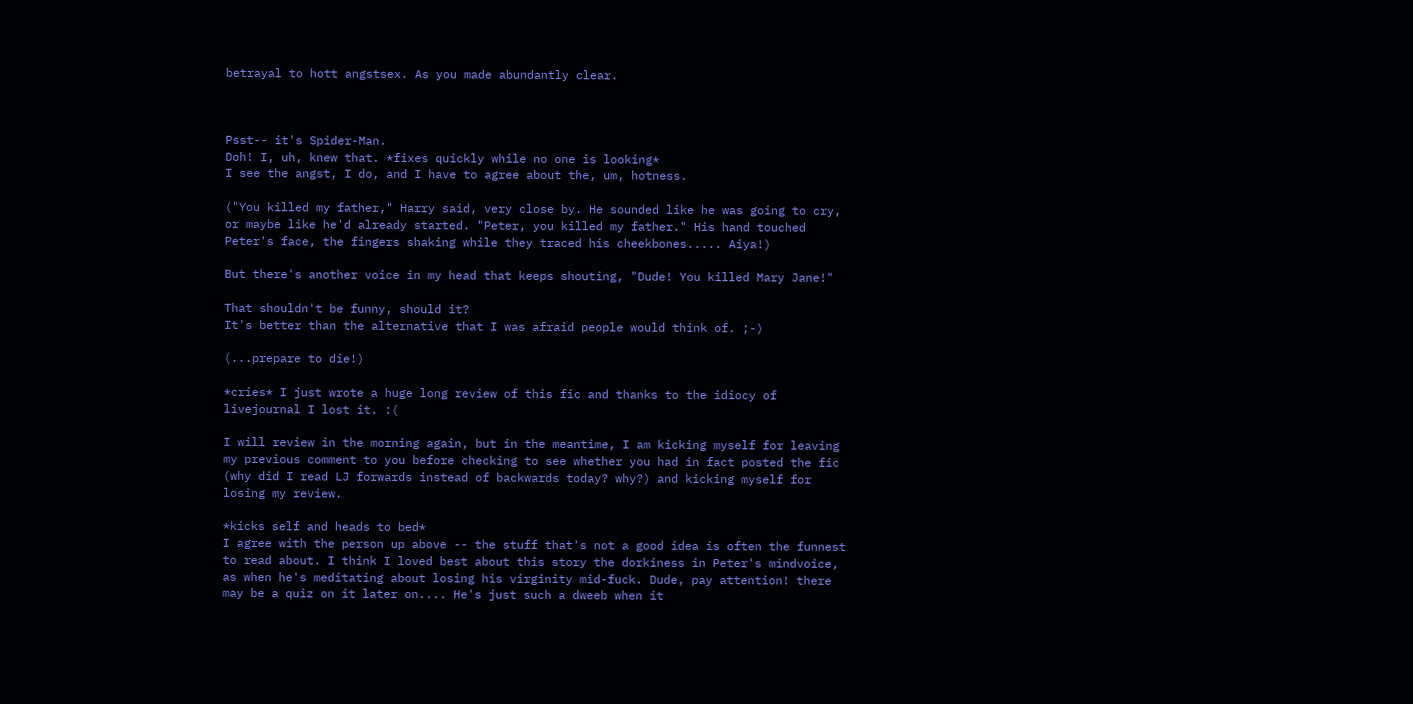betrayal to hott angstsex. As you made abundantly clear.



Psst-- it's Spider-Man.
Doh! I, uh, knew that. *fixes quickly while no one is looking*
I see the angst, I do, and I have to agree about the, um, hotness.

("You killed my father," Harry said, very close by. He sounded like he was going to cry, or maybe like he'd already started. "Peter, you killed my father." His hand touched Peter's face, the fingers shaking while they traced his cheekbones..... Aiya!)

But there's another voice in my head that keeps shouting, "Dude! You killed Mary Jane!"

That shouldn't be funny, should it?
It's better than the alternative that I was afraid people would think of. ;-)

(...prepare to die!)

*cries* I just wrote a huge long review of this fic and thanks to the idiocy of livejournal I lost it. :(

I will review in the morning again, but in the meantime, I am kicking myself for leaving my previous comment to you before checking to see whether you had in fact posted the fic (why did I read LJ forwards instead of backwards today? why?) and kicking myself for losing my review.

*kicks self and heads to bed*
I agree with the person up above -- the stuff that's not a good idea is often the funnest to read about. I think I loved best about this story the dorkiness in Peter's mindvoice, as when he's meditating about losing his virginity mid-fuck. Dude, pay attention! there may be a quiz on it later on.... He's just such a dweeb when it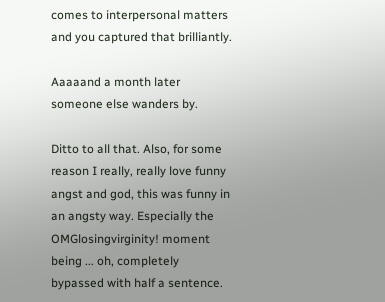comes to interpersonal matters and you captured that brilliantly.

Aaaaand a month later someone else wanders by.

Ditto to all that. Also, for some reason I really, really love funny angst and god, this was funny in an angsty way. Especially the OMGlosingvirginity! moment being ... oh, completely bypassed with half a sentence.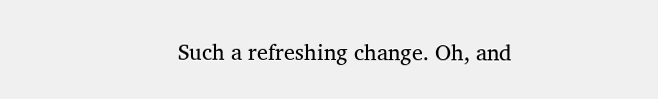Such a refreshing change. Oh, and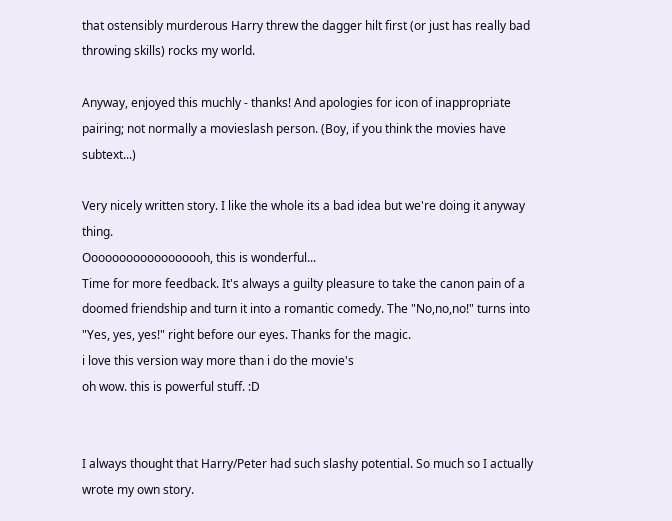that ostensibly murderous Harry threw the dagger hilt first (or just has really bad throwing skills) rocks my world.

Anyway, enjoyed this muchly - thanks! And apologies for icon of inappropriate pairing; not normally a movieslash person. (Boy, if you think the movies have subtext...)

Very nicely written story. I like the whole its a bad idea but we're doing it anyway thing.
Oooooooooooooooooh, this is wonderful...
Time for more feedback. It's always a guilty pleasure to take the canon pain of a doomed friendship and turn it into a romantic comedy. The "No,no,no!" turns into "Yes, yes, yes!" right before our eyes. Thanks for the magic.
i love this version way more than i do the movie's
oh wow. this is powerful stuff. :D


I always thought that Harry/Peter had such slashy potential. So much so I actually wrote my own story.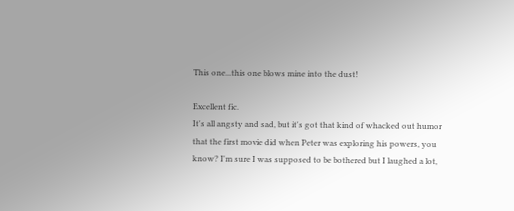This one...this one blows mine into the dust!

Excellent fic.
It's all angsty and sad, but it's got that kind of whacked out humor that the first movie did when Peter was exploring his powers, you know? I'm sure I was supposed to be bothered but I laughed a lot,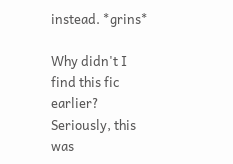instead. *grins*

Why didn't I find this fic earlier? Seriously, this was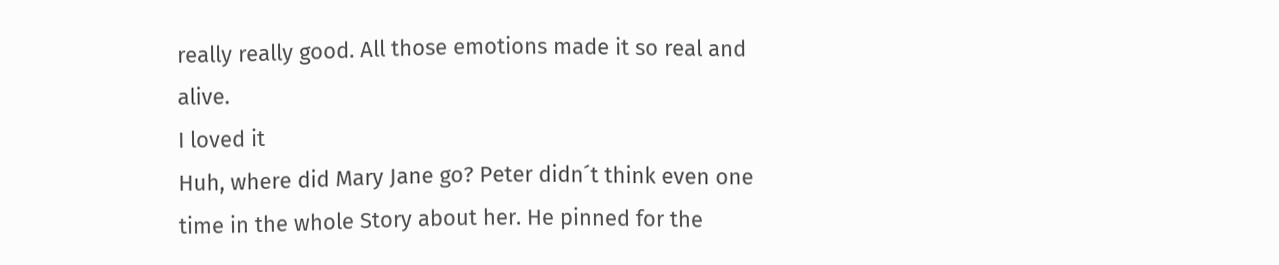really really good. All those emotions made it so real and alive.
I loved it
Huh, where did Mary Jane go? Peter didn´t think even one time in the whole Story about her. He pinned for the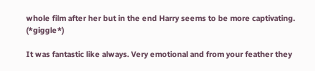whole film after her but in the end Harry seems to be more captivating. (*giggle*)

It was fantastic like always. Very emotional and from your feather they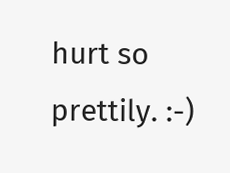hurt so prettily. :-)